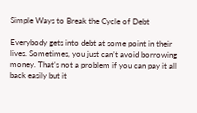Simple Ways to Break the Cycle of Debt

Everybody gets into debt at some point in their lives. Sometimes, you just can’t avoid borrowing money. That’s not a problem if you can pay it all back easily but it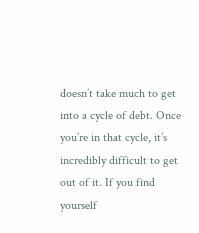doesn’t take much to get into a cycle of debt. Once you’re in that cycle, it’s incredibly difficult to get out of it. If you find yourself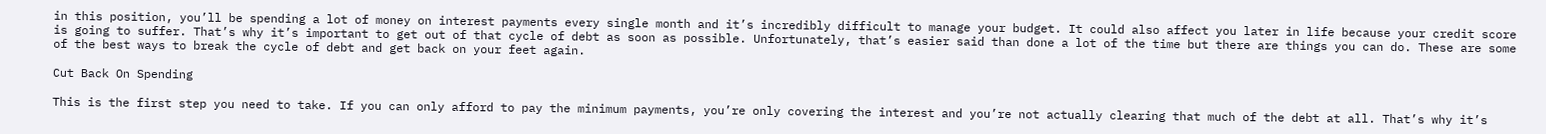in this position, you’ll be spending a lot of money on interest payments every single month and it’s incredibly difficult to manage your budget. It could also affect you later in life because your credit score is going to suffer. That’s why it’s important to get out of that cycle of debt as soon as possible. Unfortunately, that’s easier said than done a lot of the time but there are things you can do. These are some of the best ways to break the cycle of debt and get back on your feet again.

Cut Back On Spending

This is the first step you need to take. If you can only afford to pay the minimum payments, you’re only covering the interest and you’re not actually clearing that much of the debt at all. That’s why it’s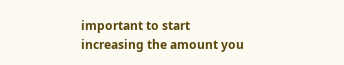important to start increasing the amount you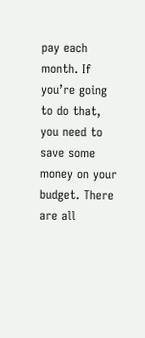pay each month. If you’re going to do that, you need to save some money on your budget. There are all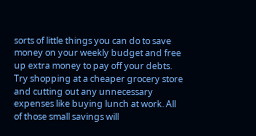sorts of little things you can do to save money on your weekly budget and free up extra money to pay off your debts. Try shopping at a cheaper grocery store and cutting out any unnecessary expenses like buying lunch at work. All of those small savings will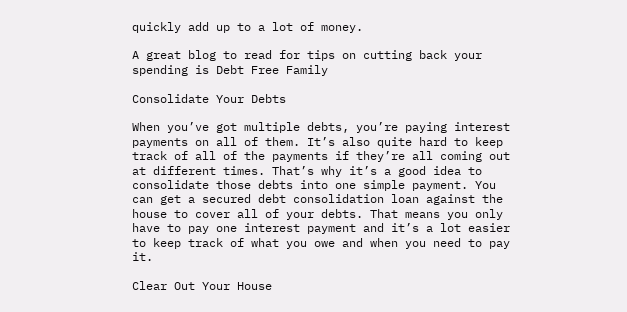quickly add up to a lot of money.

A great blog to read for tips on cutting back your spending is Debt Free Family

Consolidate Your Debts

When you’ve got multiple debts, you’re paying interest payments on all of them. It’s also quite hard to keep track of all of the payments if they’re all coming out at different times. That’s why it’s a good idea to consolidate those debts into one simple payment. You can get a secured debt consolidation loan against the house to cover all of your debts. That means you only have to pay one interest payment and it’s a lot easier to keep track of what you owe and when you need to pay it.

Clear Out Your House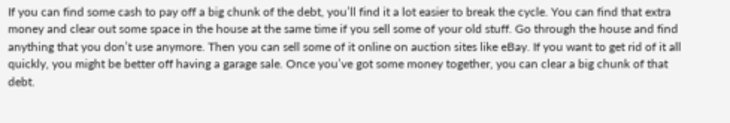If you can find some cash to pay off a big chunk of the debt, you’ll find it a lot easier to break the cycle. You can find that extra money and clear out some space in the house at the same time if you sell some of your old stuff. Go through the house and find anything that you don’t use anymore. Then you can sell some of it online on auction sites like eBay. If you want to get rid of it all quickly, you might be better off having a garage sale. Once you’ve got some money together, you can clear a big chunk of that debt.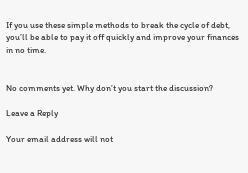If you use these simple methods to break the cycle of debt, you’ll be able to pay it off quickly and improve your finances in no time.


No comments yet. Why don’t you start the discussion?

Leave a Reply

Your email address will not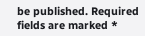be published. Required fields are marked *